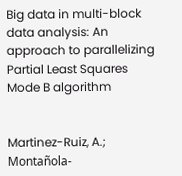Big data in multi-block data analysis: An approach to parallelizing Partial Least Squares Mode B algorithm


Martinez-Ruiz, A.; Montañola-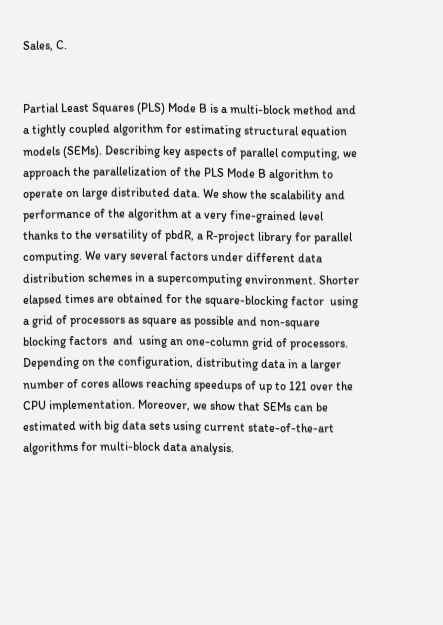Sales, C.


Partial Least Squares (PLS) Mode B is a multi-block method and a tightly coupled algorithm for estimating structural equation models (SEMs). Describing key aspects of parallel computing, we approach the parallelization of the PLS Mode B algorithm to operate on large distributed data. We show the scalability and performance of the algorithm at a very fine-grained level thanks to the versatility of pbdR, a R-project library for parallel computing. We vary several factors under different data distribution schemes in a supercomputing environment. Shorter elapsed times are obtained for the square-blocking factor  using a grid of processors as square as possible and non-square blocking factors  and  using an one-column grid of processors. Depending on the configuration, distributing data in a larger number of cores allows reaching speedups of up to 121 over the CPU implementation. Moreover, we show that SEMs can be estimated with big data sets using current state-of-the-art algorithms for multi-block data analysis.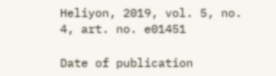Heliyon, 2019, vol. 5, no. 4, art. no. e01451

Date of publication